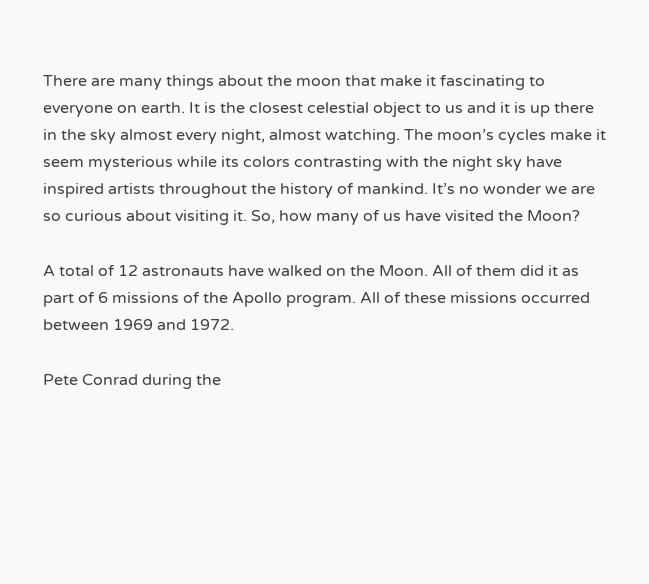There are many things about the moon that make it fascinating to everyone on earth. It is the closest celestial object to us and it is up there in the sky almost every night, almost watching. The moon’s cycles make it seem mysterious while its colors contrasting with the night sky have inspired artists throughout the history of mankind. It’s no wonder we are so curious about visiting it. So, how many of us have visited the Moon?

A total of 12 astronauts have walked on the Moon. All of them did it as part of 6 missions of the Apollo program. All of these missions occurred between 1969 and 1972.

Pete Conrad during the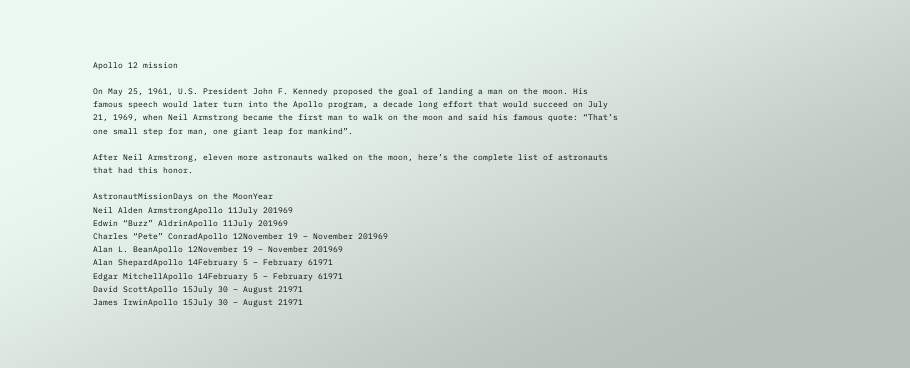Apollo 12 mission

On May 25, 1961, U.S. President John F. Kennedy proposed the goal of landing a man on the moon. His famous speech would later turn into the Apollo program, a decade long effort that would succeed on July 21, 1969, when Neil Armstrong became the first man to walk on the moon and said his famous quote: “That’s one small step for man, one giant leap for mankind”.

After Neil Armstrong, eleven more astronauts walked on the moon, here’s the complete list of astronauts that had this honor.

AstronautMissionDays on the MoonYear
Neil Alden ArmstrongApollo 11July 201969
Edwin “Buzz” AldrinApollo 11July 201969
Charles “Pete” ConradApollo 12November 19 – November 201969
Alan L. BeanApollo 12November 19 – November 201969
Alan ShepardApollo 14February 5 – February 61971
Edgar MitchellApollo 14February 5 – February 61971
David ScottApollo 15July 30 – August 21971
James IrwinApollo 15July 30 – August 21971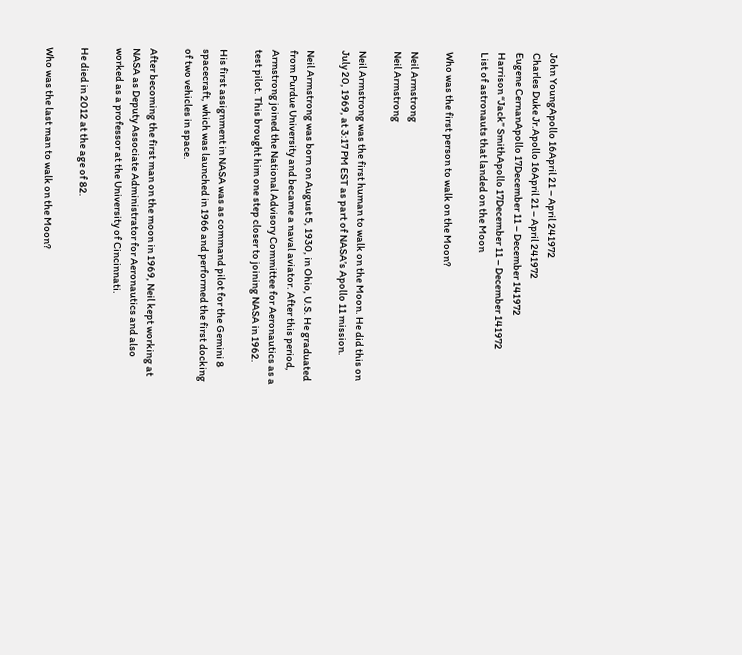John YoungApollo 16April 21 – April 241972
Charles Duke Jr.Apollo 16April 21 – April 241972
Eugene CernanApollo 17December 11 – December 141972
Harrison “Jack” SmithApollo 17December 11 – December 141972
List of astronauts that landed on the Moon

Who was the first person to walk on the Moon?

Neil Armstrong
Neil Armstrong

Neil Armstrong was the first human to walk on the Moon. He did this on July 20, 1969, at 3:17 PM EST as part of NASA’s Apollo 11 mission.

Neil Armstrong was born on August 5, 1930, in Ohio, U.S. He graduated from Purdue University and became a naval aviator. After this period, Armstrong joined the National Advisory Committee for Aeronautics as a test pilot. This brought him one step closer to joining NASA in 1962.

His first assignment in NASA was as command pilot for the Gemini 8 spacecraft, which was launched in 1966 and performed the first docking of two vehicles in space.

After becoming the first man on the moon in 1969, Neil kept working at NASA as Deputy Associate Administrator for Aeronautics and also worked as a professor at the University of Cincinnati.

He died in 2012 at the age of 82.

Who was the last man to walk on the Moon?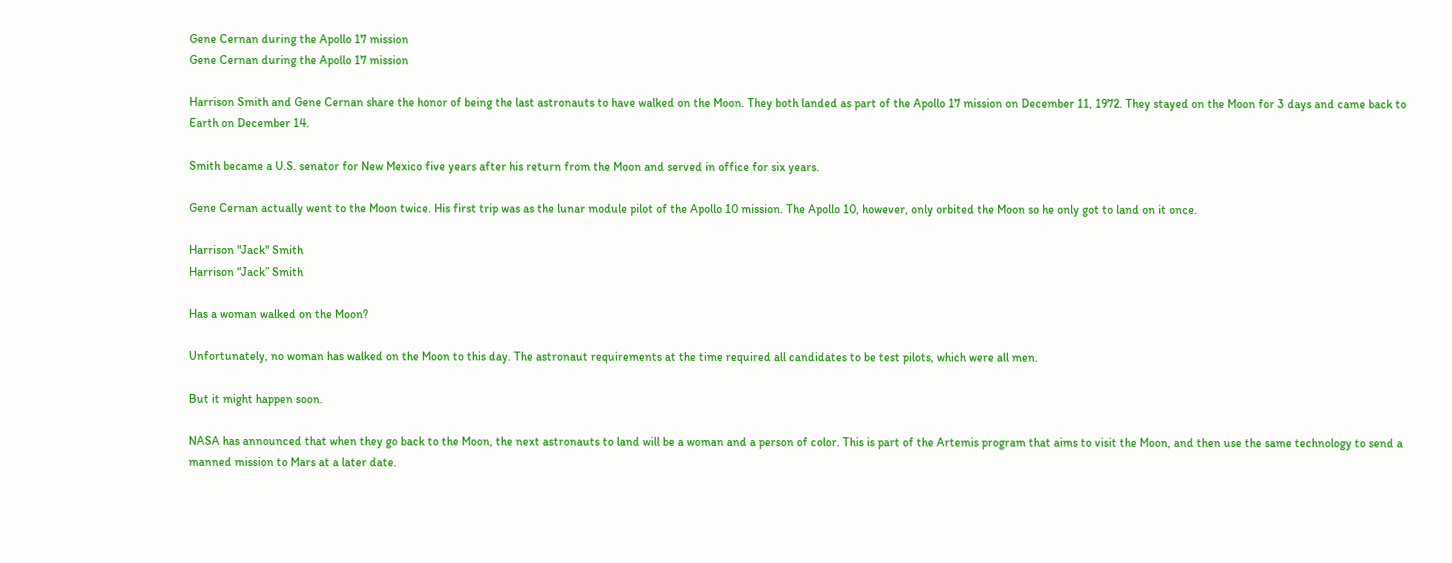Gene Cernan during the Apollo 17 mission
Gene Cernan during the Apollo 17 mission

Harrison Smith and Gene Cernan share the honor of being the last astronauts to have walked on the Moon. They both landed as part of the Apollo 17 mission on December 11, 1972. They stayed on the Moon for 3 days and came back to Earth on December 14.

Smith became a U.S. senator for New Mexico five years after his return from the Moon and served in office for six years.

Gene Cernan actually went to the Moon twice. His first trip was as the lunar module pilot of the Apollo 10 mission. The Apollo 10, however, only orbited the Moon so he only got to land on it once.

Harrison "Jack" Smith
Harrison “Jack” Smith

Has a woman walked on the Moon?

Unfortunately, no woman has walked on the Moon to this day. The astronaut requirements at the time required all candidates to be test pilots, which were all men.

But it might happen soon.

NASA has announced that when they go back to the Moon, the next astronauts to land will be a woman and a person of color. This is part of the Artemis program that aims to visit the Moon, and then use the same technology to send a manned mission to Mars at a later date.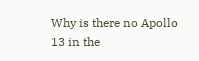Why is there no Apollo 13 in the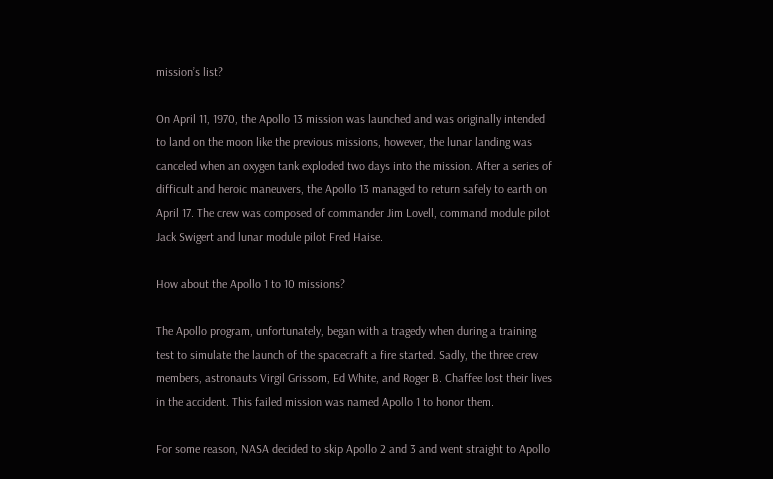mission’s list?

On April 11, 1970, the Apollo 13 mission was launched and was originally intended to land on the moon like the previous missions, however, the lunar landing was canceled when an oxygen tank exploded two days into the mission. After a series of difficult and heroic maneuvers, the Apollo 13 managed to return safely to earth on April 17. The crew was composed of commander Jim Lovell, command module pilot Jack Swigert and lunar module pilot Fred Haise.

How about the Apollo 1 to 10 missions?

The Apollo program, unfortunately, began with a tragedy when during a training test to simulate the launch of the spacecraft a fire started. Sadly, the three crew members, astronauts Virgil Grissom, Ed White, and Roger B. Chaffee lost their lives in the accident. This failed mission was named Apollo 1 to honor them.

For some reason, NASA decided to skip Apollo 2 and 3 and went straight to Apollo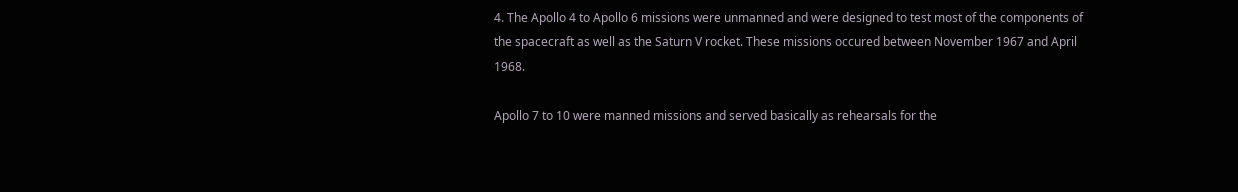4. The Apollo 4 to Apollo 6 missions were unmanned and were designed to test most of the components of the spacecraft as well as the Saturn V rocket. These missions occured between November 1967 and April 1968.

Apollo 7 to 10 were manned missions and served basically as rehearsals for the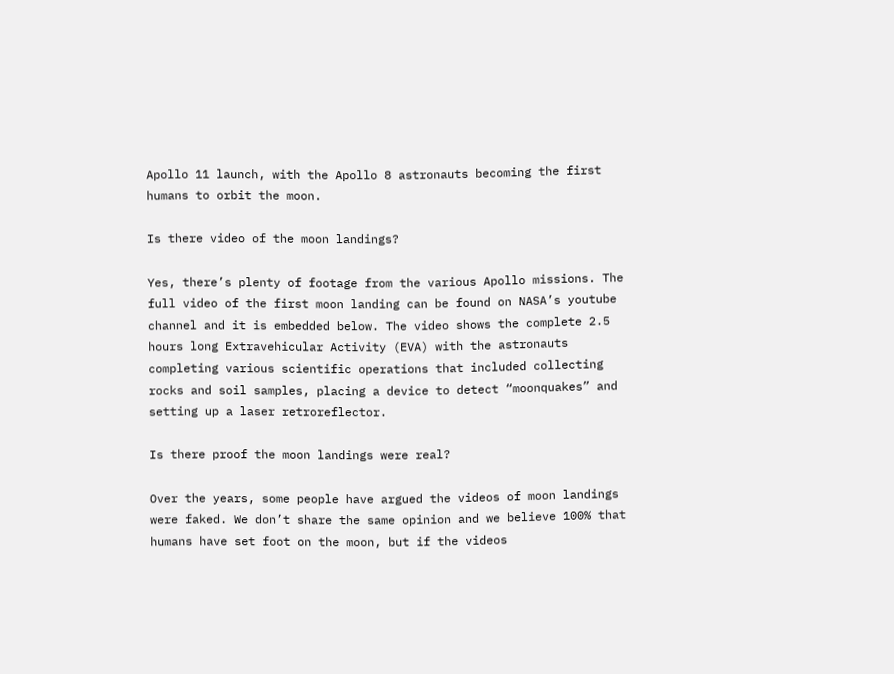Apollo 11 launch, with the Apollo 8 astronauts becoming the first humans to orbit the moon.

Is there video of the moon landings?

Yes, there’s plenty of footage from the various Apollo missions. The full video of the first moon landing can be found on NASA’s youtube channel and it is embedded below. The video shows the complete 2.5 hours long Extravehicular Activity (EVA) with the astronauts completing various scientific operations that included collecting rocks and soil samples, placing a device to detect “moonquakes” and setting up a laser retroreflector.

Is there proof the moon landings were real?

Over the years, some people have argued the videos of moon landings were faked. We don’t share the same opinion and we believe 100% that humans have set foot on the moon, but if the videos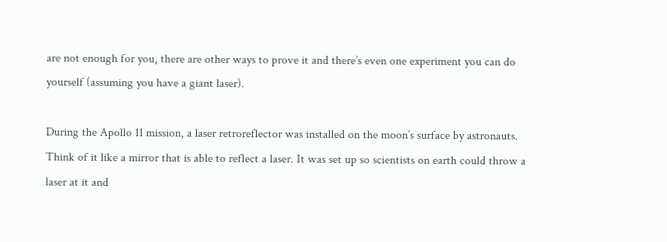are not enough for you, there are other ways to prove it and there’s even one experiment you can do yourself (assuming you have a giant laser).

During the Apollo 11 mission, a laser retroreflector was installed on the moon’s surface by astronauts. Think of it like a mirror that is able to reflect a laser. It was set up so scientists on earth could throw a laser at it and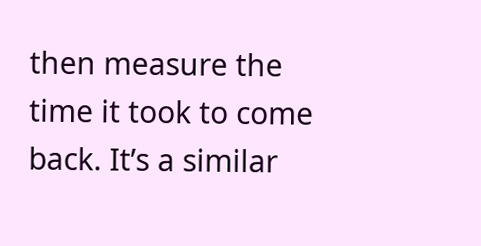then measure the time it took to come back. It’s a similar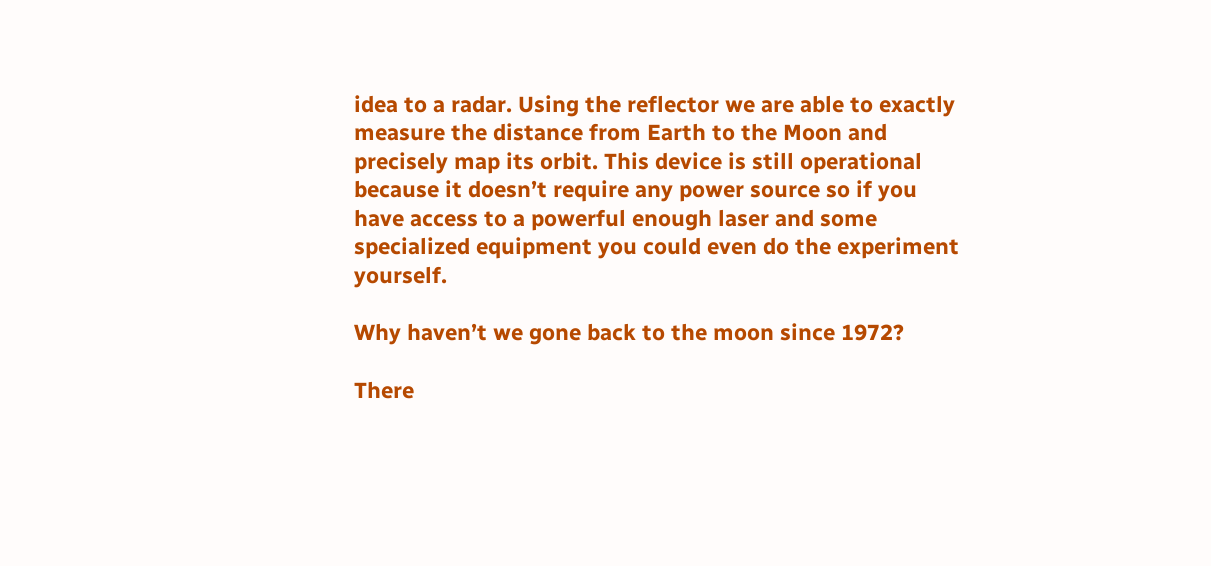idea to a radar. Using the reflector we are able to exactly measure the distance from Earth to the Moon and precisely map its orbit. This device is still operational because it doesn’t require any power source so if you have access to a powerful enough laser and some specialized equipment you could even do the experiment yourself.

Why haven’t we gone back to the moon since 1972?

There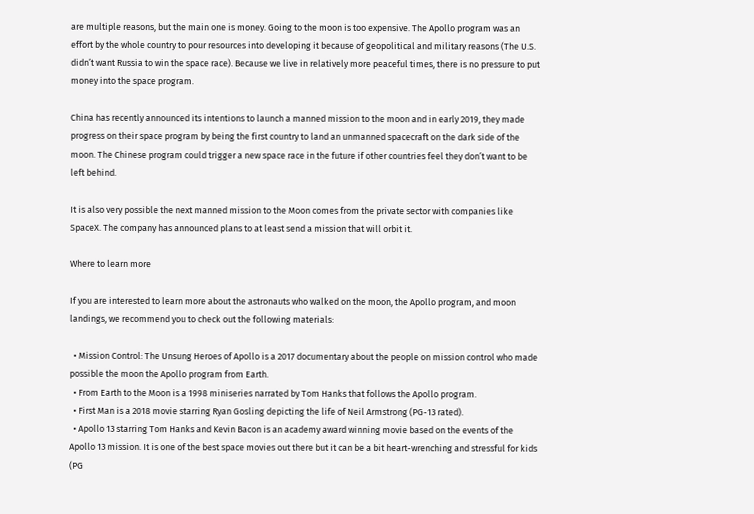are multiple reasons, but the main one is money. Going to the moon is too expensive. The Apollo program was an effort by the whole country to pour resources into developing it because of geopolitical and military reasons (The U.S. didn’t want Russia to win the space race). Because we live in relatively more peaceful times, there is no pressure to put money into the space program.

China has recently announced its intentions to launch a manned mission to the moon and in early 2019, they made progress on their space program by being the first country to land an unmanned spacecraft on the dark side of the moon. The Chinese program could trigger a new space race in the future if other countries feel they don’t want to be left behind.

It is also very possible the next manned mission to the Moon comes from the private sector with companies like SpaceX. The company has announced plans to at least send a mission that will orbit it.

Where to learn more

If you are interested to learn more about the astronauts who walked on the moon, the Apollo program, and moon landings, we recommend you to check out the following materials:

  • Mission Control: The Unsung Heroes of Apollo is a 2017 documentary about the people on mission control who made possible the moon the Apollo program from Earth.
  • From Earth to the Moon is a 1998 miniseries narrated by Tom Hanks that follows the Apollo program.
  • First Man is a 2018 movie starring Ryan Gosling depicting the life of Neil Armstrong (PG-13 rated).
  • Apollo 13 starring Tom Hanks and Kevin Bacon is an academy award winning movie based on the events of the Apollo 13 mission. It is one of the best space movies out there but it can be a bit heart-wrenching and stressful for kids (PG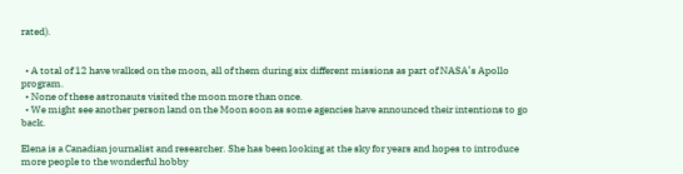rated).


  • A total of 12 have walked on the moon, all of them during six different missions as part of NASA’s Apollo program.
  • None of these astronauts visited the moon more than once.
  • We might see another person land on the Moon soon as some agencies have announced their intentions to go back.

Elena is a Canadian journalist and researcher. She has been looking at the sky for years and hopes to introduce more people to the wonderful hobby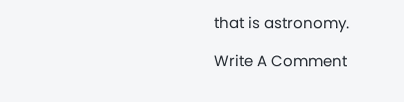that is astronomy.

Write A Comment